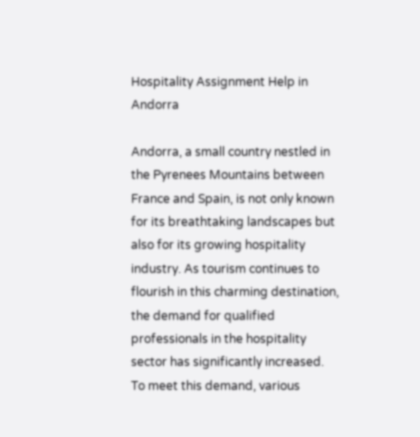Hospitality Assignment Help in Andorra

Andorra, a small country nestled in the Pyrenees Mountains between France and Spain, is not only known for its breathtaking landscapes but also for its growing hospitality industry. As tourism continues to flourish in this charming destination, the demand for qualified professionals in the hospitality sector has significantly increased. To meet this demand, various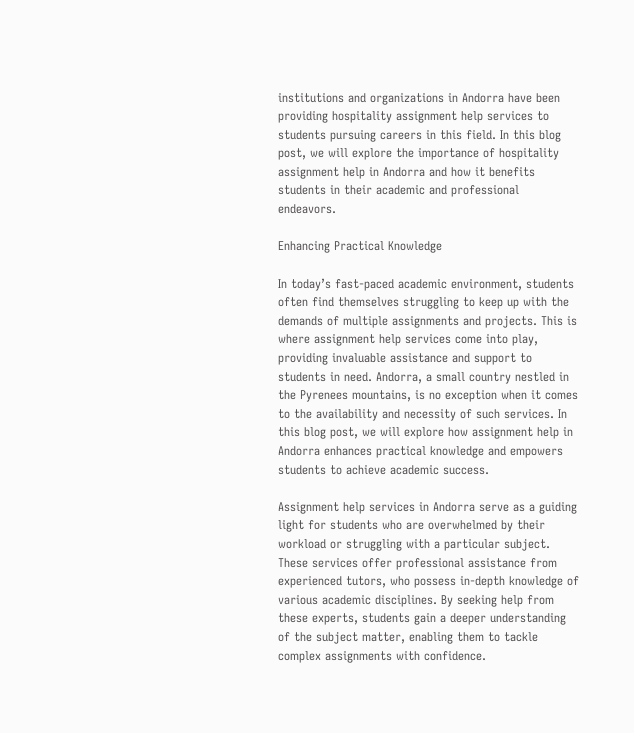institutions and organizations in Andorra have been providing hospitality assignment help services to students pursuing careers in this field. In this blog post, we will explore the importance of hospitality assignment help in Andorra and how it benefits students in their academic and professional endeavors.

Enhancing Practical Knowledge

In today’s fast-paced academic environment, students often find themselves struggling to keep up with the demands of multiple assignments and projects. This is where assignment help services come into play, providing invaluable assistance and support to students in need. Andorra, a small country nestled in the Pyrenees mountains, is no exception when it comes to the availability and necessity of such services. In this blog post, we will explore how assignment help in Andorra enhances practical knowledge and empowers students to achieve academic success.

Assignment help services in Andorra serve as a guiding light for students who are overwhelmed by their workload or struggling with a particular subject. These services offer professional assistance from experienced tutors, who possess in-depth knowledge of various academic disciplines. By seeking help from these experts, students gain a deeper understanding of the subject matter, enabling them to tackle complex assignments with confidence.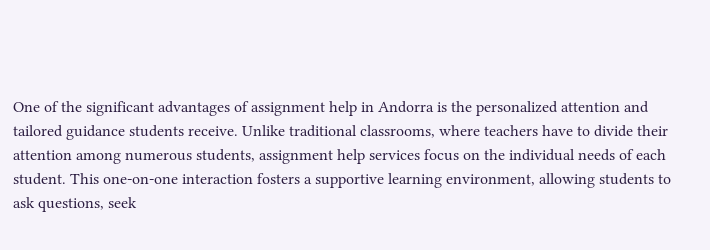One of the significant advantages of assignment help in Andorra is the personalized attention and tailored guidance students receive. Unlike traditional classrooms, where teachers have to divide their attention among numerous students, assignment help services focus on the individual needs of each student. This one-on-one interaction fosters a supportive learning environment, allowing students to ask questions, seek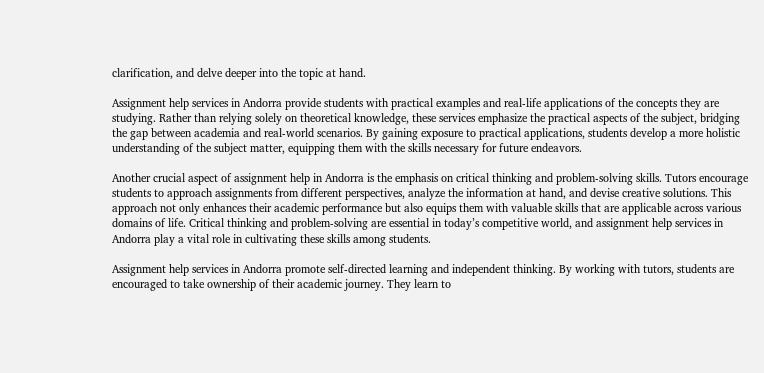clarification, and delve deeper into the topic at hand.

Assignment help services in Andorra provide students with practical examples and real-life applications of the concepts they are studying. Rather than relying solely on theoretical knowledge, these services emphasize the practical aspects of the subject, bridging the gap between academia and real-world scenarios. By gaining exposure to practical applications, students develop a more holistic understanding of the subject matter, equipping them with the skills necessary for future endeavors.

Another crucial aspect of assignment help in Andorra is the emphasis on critical thinking and problem-solving skills. Tutors encourage students to approach assignments from different perspectives, analyze the information at hand, and devise creative solutions. This approach not only enhances their academic performance but also equips them with valuable skills that are applicable across various domains of life. Critical thinking and problem-solving are essential in today’s competitive world, and assignment help services in Andorra play a vital role in cultivating these skills among students.

Assignment help services in Andorra promote self-directed learning and independent thinking. By working with tutors, students are encouraged to take ownership of their academic journey. They learn to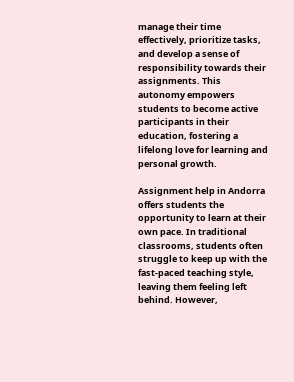manage their time effectively, prioritize tasks, and develop a sense of responsibility towards their assignments. This autonomy empowers students to become active participants in their education, fostering a lifelong love for learning and personal growth.

Assignment help in Andorra offers students the opportunity to learn at their own pace. In traditional classrooms, students often struggle to keep up with the fast-paced teaching style, leaving them feeling left behind. However,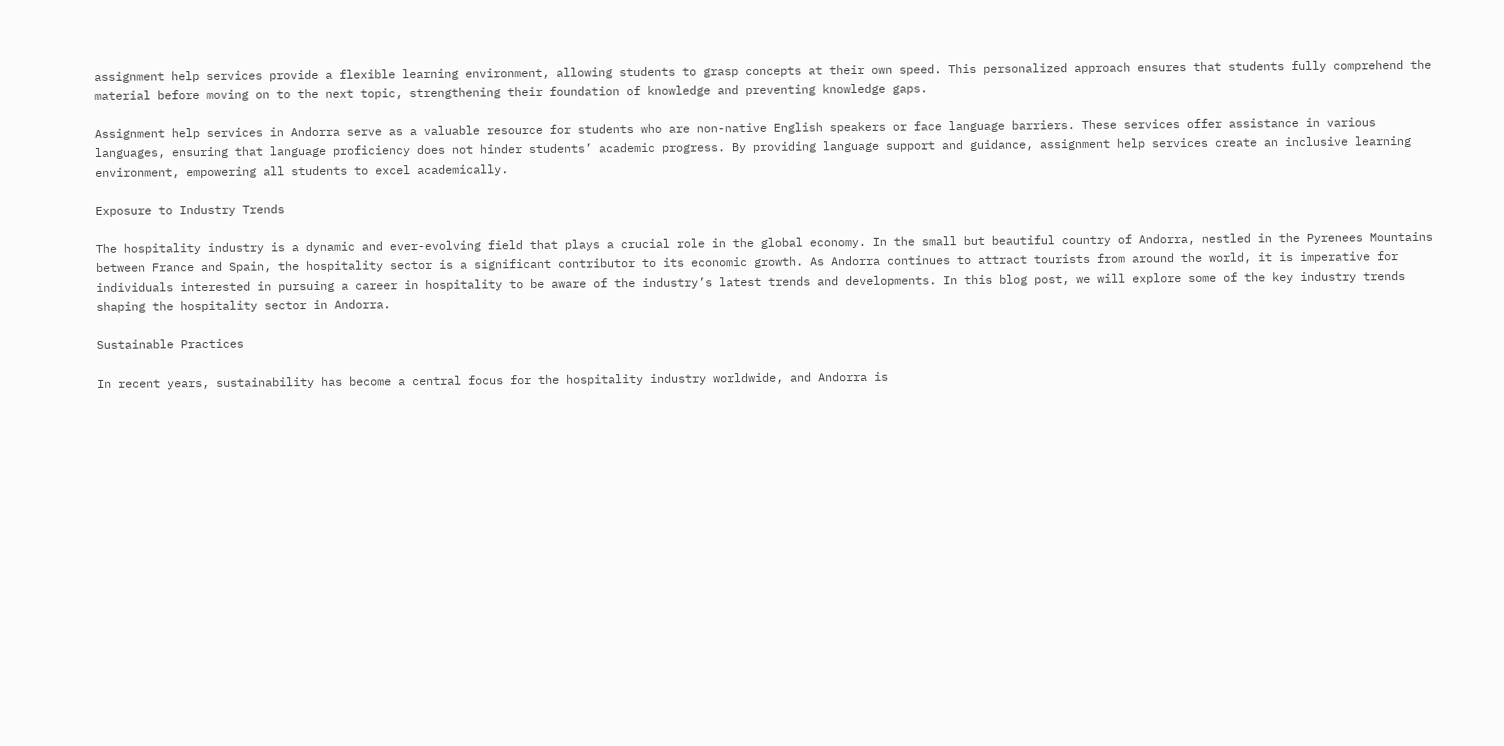assignment help services provide a flexible learning environment, allowing students to grasp concepts at their own speed. This personalized approach ensures that students fully comprehend the material before moving on to the next topic, strengthening their foundation of knowledge and preventing knowledge gaps.

Assignment help services in Andorra serve as a valuable resource for students who are non-native English speakers or face language barriers. These services offer assistance in various languages, ensuring that language proficiency does not hinder students’ academic progress. By providing language support and guidance, assignment help services create an inclusive learning environment, empowering all students to excel academically.

Exposure to Industry Trends

The hospitality industry is a dynamic and ever-evolving field that plays a crucial role in the global economy. In the small but beautiful country of Andorra, nestled in the Pyrenees Mountains between France and Spain, the hospitality sector is a significant contributor to its economic growth. As Andorra continues to attract tourists from around the world, it is imperative for individuals interested in pursuing a career in hospitality to be aware of the industry’s latest trends and developments. In this blog post, we will explore some of the key industry trends shaping the hospitality sector in Andorra.

Sustainable Practices

In recent years, sustainability has become a central focus for the hospitality industry worldwide, and Andorra is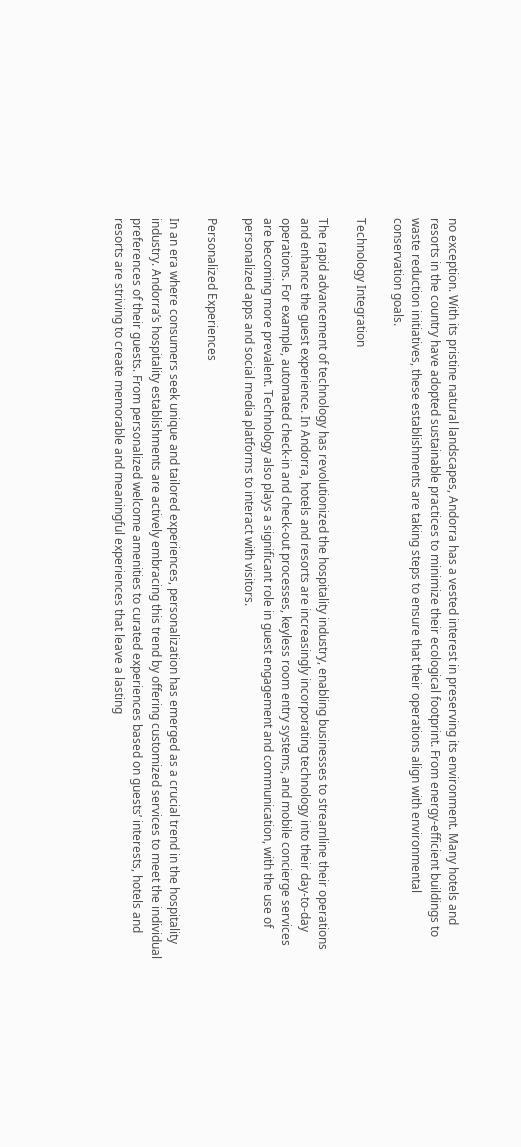no exception. With its pristine natural landscapes, Andorra has a vested interest in preserving its environment. Many hotels and resorts in the country have adopted sustainable practices to minimize their ecological footprint. From energy-efficient buildings to waste reduction initiatives, these establishments are taking steps to ensure that their operations align with environmental conservation goals.

Technology Integration

The rapid advancement of technology has revolutionized the hospitality industry, enabling businesses to streamline their operations and enhance the guest experience. In Andorra, hotels and resorts are increasingly incorporating technology into their day-to-day operations. For example, automated check-in and check-out processes, keyless room entry systems, and mobile concierge services are becoming more prevalent. Technology also plays a significant role in guest engagement and communication, with the use of personalized apps and social media platforms to interact with visitors.

Personalized Experiences

In an era where consumers seek unique and tailored experiences, personalization has emerged as a crucial trend in the hospitality industry. Andorra’s hospitality establishments are actively embracing this trend by offering customized services to meet the individual preferences of their guests. From personalized welcome amenities to curated experiences based on guests’ interests, hotels and resorts are striving to create memorable and meaningful experiences that leave a lasting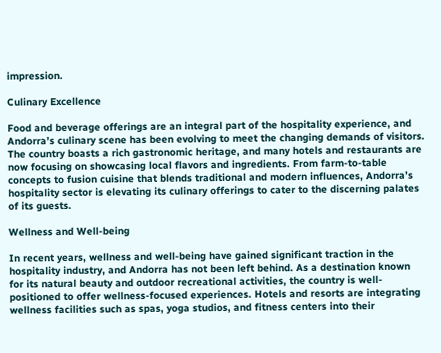impression.

Culinary Excellence

Food and beverage offerings are an integral part of the hospitality experience, and Andorra’s culinary scene has been evolving to meet the changing demands of visitors. The country boasts a rich gastronomic heritage, and many hotels and restaurants are now focusing on showcasing local flavors and ingredients. From farm-to-table concepts to fusion cuisine that blends traditional and modern influences, Andorra’s hospitality sector is elevating its culinary offerings to cater to the discerning palates of its guests.

Wellness and Well-being

In recent years, wellness and well-being have gained significant traction in the hospitality industry, and Andorra has not been left behind. As a destination known for its natural beauty and outdoor recreational activities, the country is well-positioned to offer wellness-focused experiences. Hotels and resorts are integrating wellness facilities such as spas, yoga studios, and fitness centers into their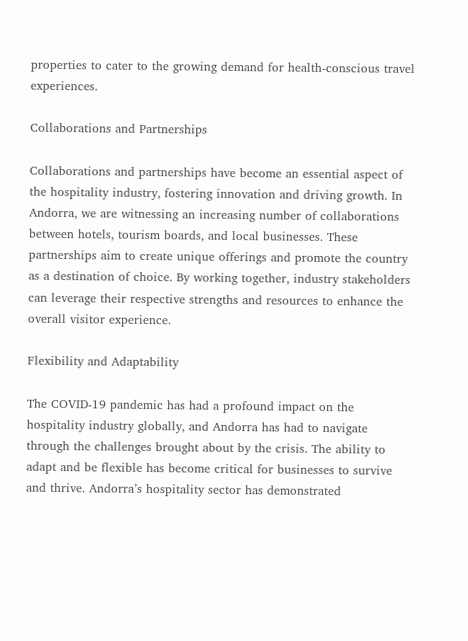properties to cater to the growing demand for health-conscious travel experiences.

Collaborations and Partnerships

Collaborations and partnerships have become an essential aspect of the hospitality industry, fostering innovation and driving growth. In Andorra, we are witnessing an increasing number of collaborations between hotels, tourism boards, and local businesses. These partnerships aim to create unique offerings and promote the country as a destination of choice. By working together, industry stakeholders can leverage their respective strengths and resources to enhance the overall visitor experience.

Flexibility and Adaptability

The COVID-19 pandemic has had a profound impact on the hospitality industry globally, and Andorra has had to navigate through the challenges brought about by the crisis. The ability to adapt and be flexible has become critical for businesses to survive and thrive. Andorra’s hospitality sector has demonstrated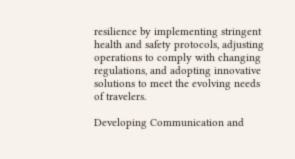resilience by implementing stringent health and safety protocols, adjusting operations to comply with changing regulations, and adopting innovative solutions to meet the evolving needs of travelers.

Developing Communication and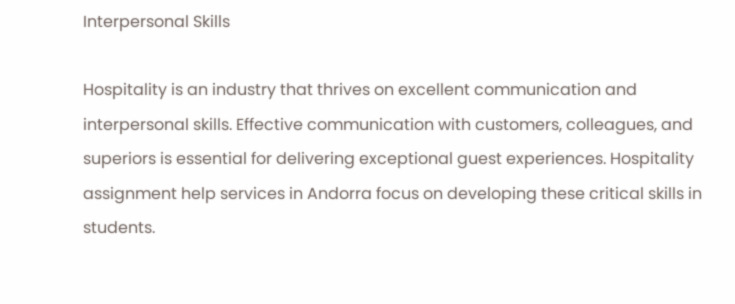Interpersonal Skills

Hospitality is an industry that thrives on excellent communication and interpersonal skills. Effective communication with customers, colleagues, and superiors is essential for delivering exceptional guest experiences. Hospitality assignment help services in Andorra focus on developing these critical skills in students.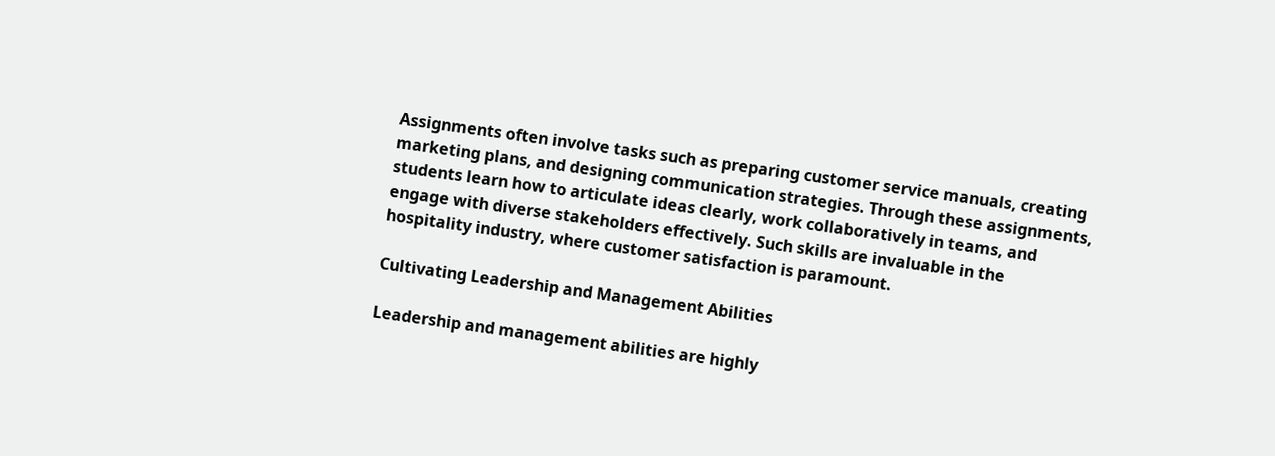Assignments often involve tasks such as preparing customer service manuals, creating marketing plans, and designing communication strategies. Through these assignments, students learn how to articulate ideas clearly, work collaboratively in teams, and engage with diverse stakeholders effectively. Such skills are invaluable in the hospitality industry, where customer satisfaction is paramount.

Cultivating Leadership and Management Abilities

Leadership and management abilities are highly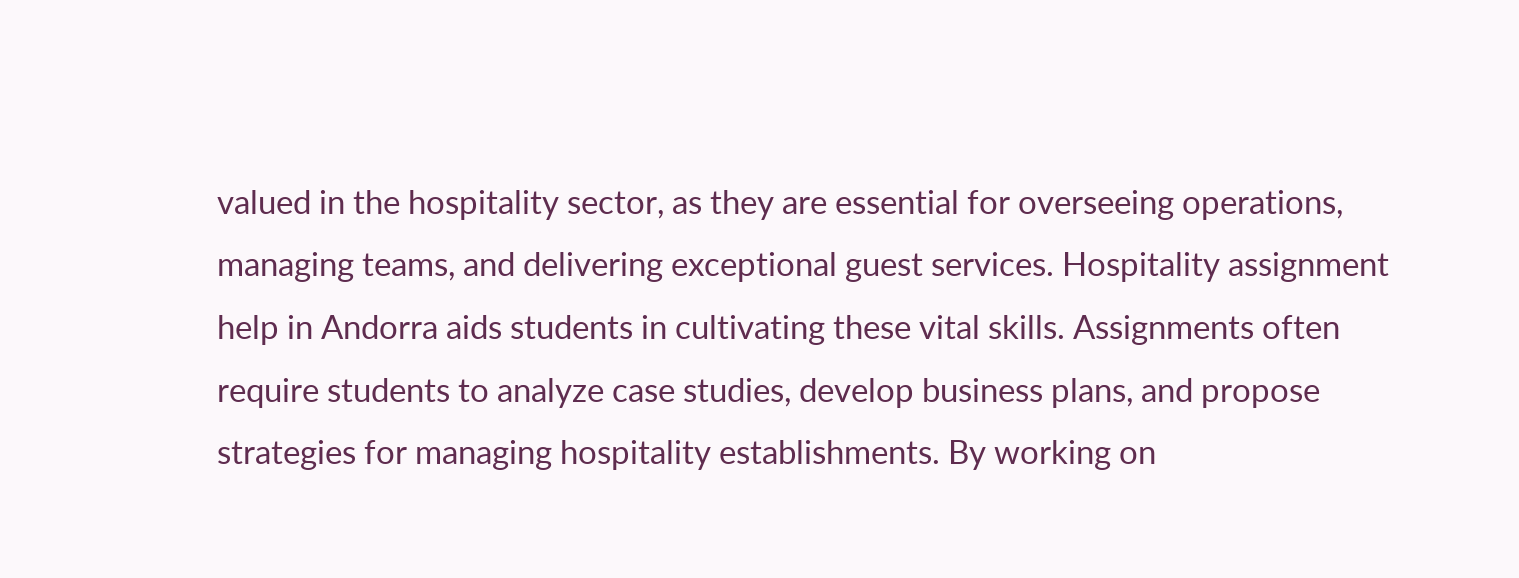valued in the hospitality sector, as they are essential for overseeing operations, managing teams, and delivering exceptional guest services. Hospitality assignment help in Andorra aids students in cultivating these vital skills. Assignments often require students to analyze case studies, develop business plans, and propose strategies for managing hospitality establishments. By working on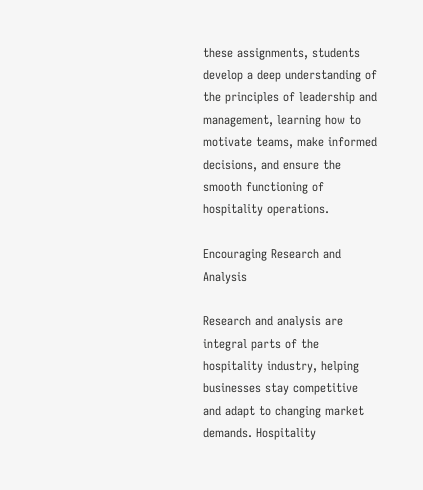these assignments, students develop a deep understanding of the principles of leadership and management, learning how to motivate teams, make informed decisions, and ensure the smooth functioning of hospitality operations.

Encouraging Research and Analysis

Research and analysis are integral parts of the hospitality industry, helping businesses stay competitive and adapt to changing market demands. Hospitality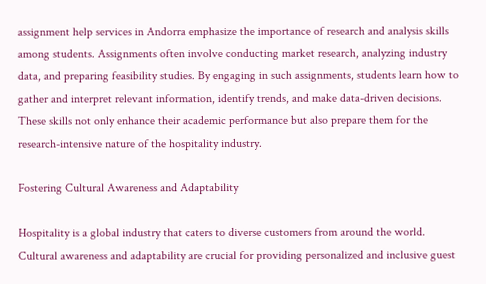assignment help services in Andorra emphasize the importance of research and analysis skills among students. Assignments often involve conducting market research, analyzing industry data, and preparing feasibility studies. By engaging in such assignments, students learn how to gather and interpret relevant information, identify trends, and make data-driven decisions. These skills not only enhance their academic performance but also prepare them for the research-intensive nature of the hospitality industry.

Fostering Cultural Awareness and Adaptability

Hospitality is a global industry that caters to diverse customers from around the world. Cultural awareness and adaptability are crucial for providing personalized and inclusive guest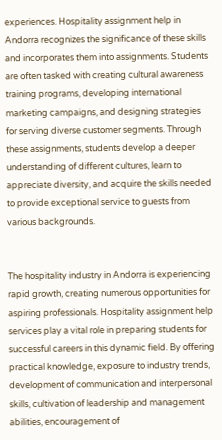experiences. Hospitality assignment help in Andorra recognizes the significance of these skills and incorporates them into assignments. Students are often tasked with creating cultural awareness training programs, developing international marketing campaigns, and designing strategies for serving diverse customer segments. Through these assignments, students develop a deeper understanding of different cultures, learn to appreciate diversity, and acquire the skills needed to provide exceptional service to guests from various backgrounds.


The hospitality industry in Andorra is experiencing rapid growth, creating numerous opportunities for aspiring professionals. Hospitality assignment help services play a vital role in preparing students for successful careers in this dynamic field. By offering practical knowledge, exposure to industry trends, development of communication and interpersonal skills, cultivation of leadership and management abilities, encouragement of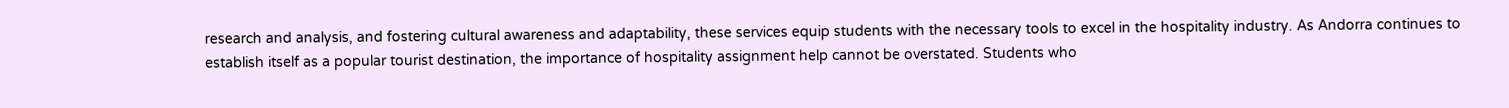research and analysis, and fostering cultural awareness and adaptability, these services equip students with the necessary tools to excel in the hospitality industry. As Andorra continues to establish itself as a popular tourist destination, the importance of hospitality assignment help cannot be overstated. Students who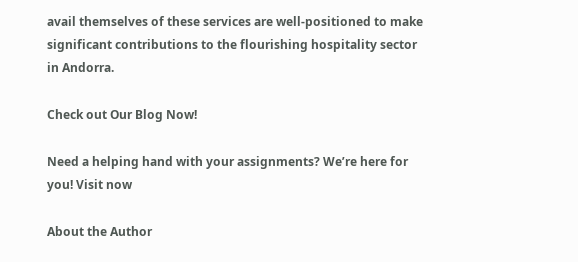avail themselves of these services are well-positioned to make significant contributions to the flourishing hospitality sector in Andorra.

Check out Our Blog Now!

Need a helping hand with your assignments? We’re here for you! Visit now

About the Author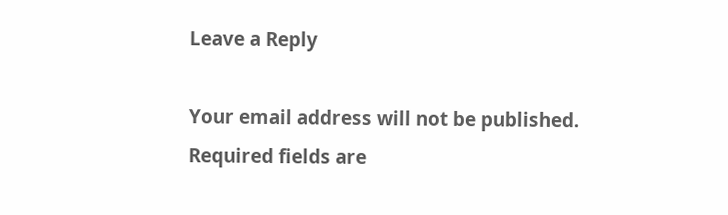Leave a Reply

Your email address will not be published. Required fields are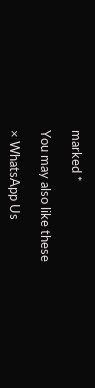marked *

You may also like these

× WhatsApp Us